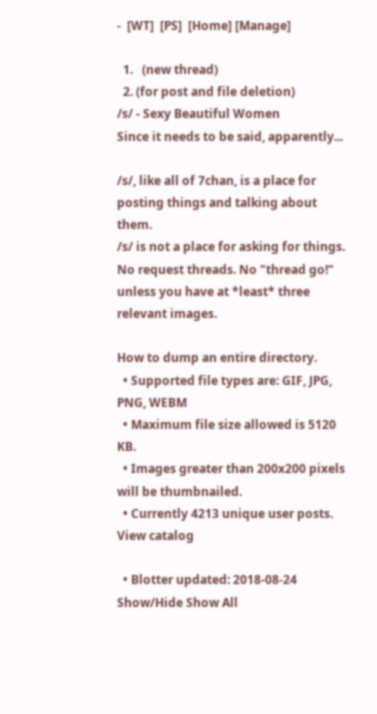-  [WT]  [PS]  [Home] [Manage]

  1.   (new thread)
  2. (for post and file deletion)
/s/ - Sexy Beautiful Women
Since it needs to be said, apparently...

/s/, like all of 7chan, is a place for posting things and talking about them.
/s/ is not a place for asking for things.
No request threads. No "thread go!" unless you have at *least* three relevant images.

How to dump an entire directory.
  • Supported file types are: GIF, JPG, PNG, WEBM
  • Maximum file size allowed is 5120 KB.
  • Images greater than 200x200 pixels will be thumbnailed.
  • Currently 4213 unique user posts. View catalog

  • Blotter updated: 2018-08-24 Show/Hide Show All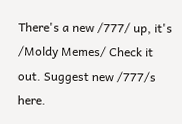There's a new /777/ up, it's /Moldy Memes/ Check it out. Suggest new /777/s here.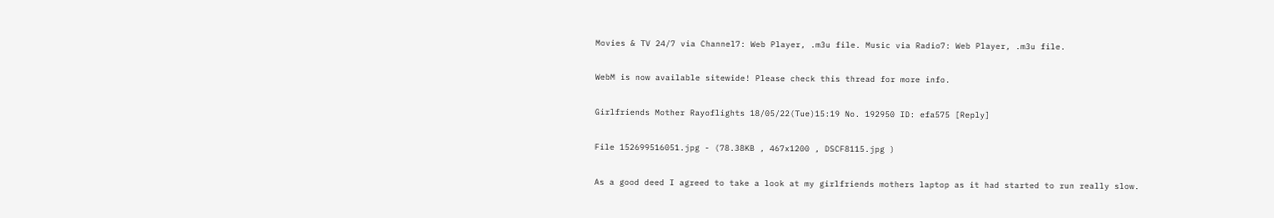Movies & TV 24/7 via Channel7: Web Player, .m3u file. Music via Radio7: Web Player, .m3u file.

WebM is now available sitewide! Please check this thread for more info.

Girlfriends Mother Rayoflights 18/05/22(Tue)15:19 No. 192950 ID: efa575 [Reply]

File 152699516051.jpg - (78.38KB , 467x1200 , DSCF8115.jpg )

As a good deed I agreed to take a look at my girlfriends mothers laptop as it had started to run really slow.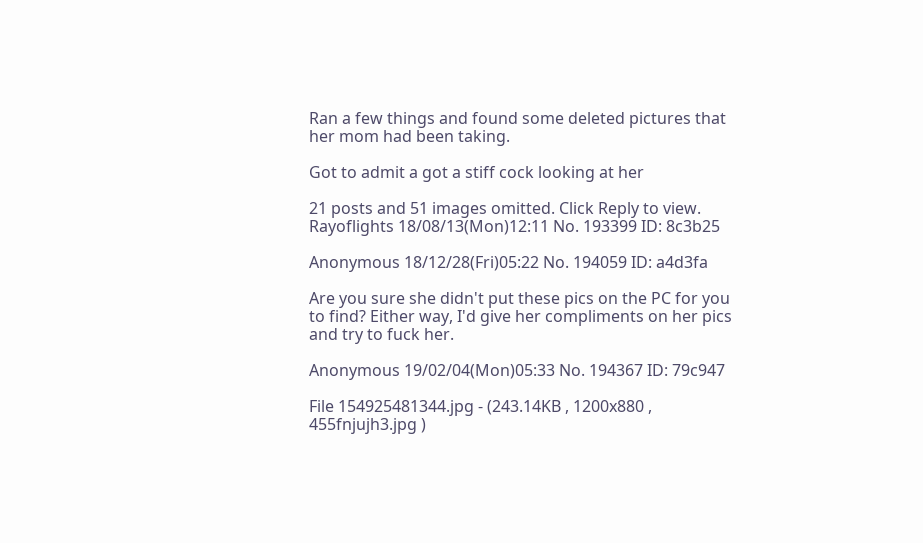Ran a few things and found some deleted pictures that her mom had been taking.

Got to admit a got a stiff cock looking at her

21 posts and 51 images omitted. Click Reply to view.
Rayoflights 18/08/13(Mon)12:11 No. 193399 ID: 8c3b25

Anonymous 18/12/28(Fri)05:22 No. 194059 ID: a4d3fa

Are you sure she didn't put these pics on the PC for you to find? Either way, I'd give her compliments on her pics and try to fuck her.

Anonymous 19/02/04(Mon)05:33 No. 194367 ID: 79c947

File 154925481344.jpg - (243.14KB , 1200x880 , 455fnjujh3.jpg )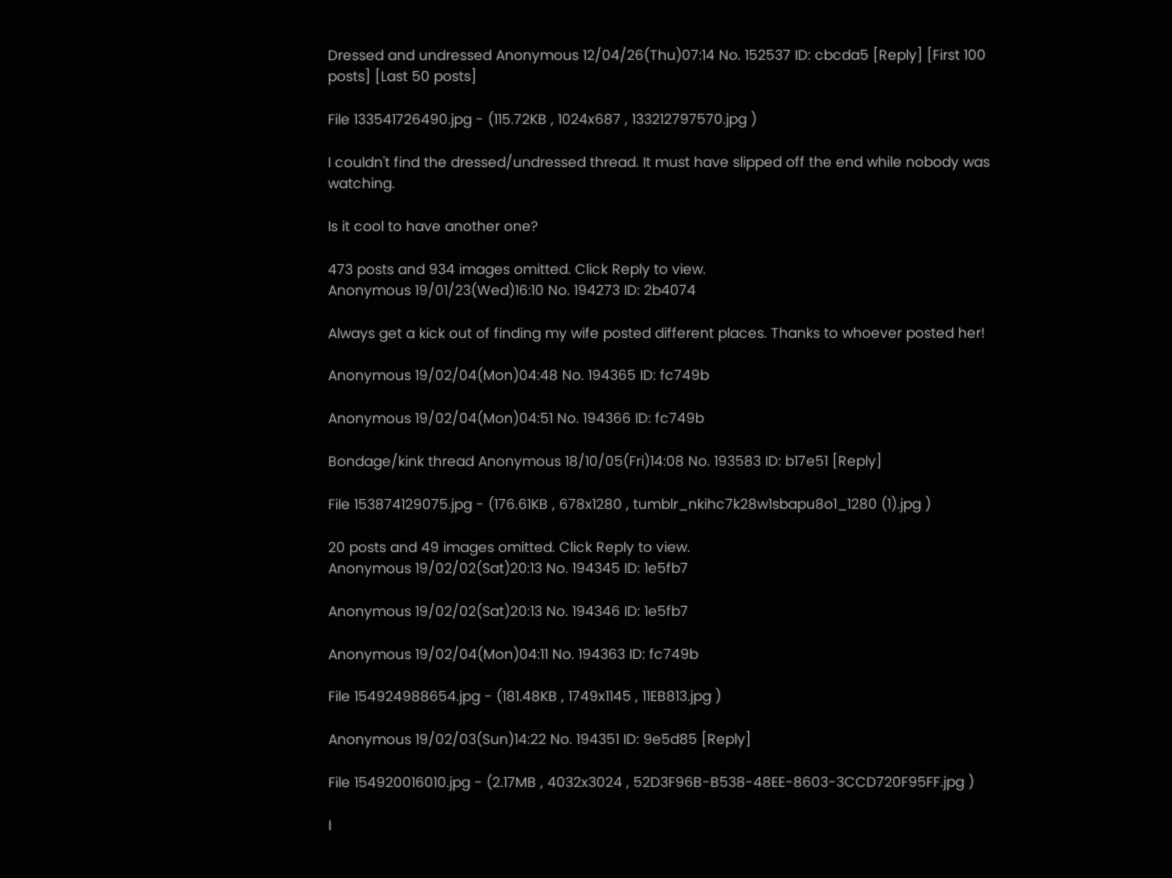Dressed and undressed Anonymous 12/04/26(Thu)07:14 No. 152537 ID: cbcda5 [Reply] [First 100 posts] [Last 50 posts]

File 133541726490.jpg - (115.72KB , 1024x687 , 133212797570.jpg )

I couldn't find the dressed/undressed thread. It must have slipped off the end while nobody was watching.

Is it cool to have another one?

473 posts and 934 images omitted. Click Reply to view.
Anonymous 19/01/23(Wed)16:10 No. 194273 ID: 2b4074

Always get a kick out of finding my wife posted different places. Thanks to whoever posted her!

Anonymous 19/02/04(Mon)04:48 No. 194365 ID: fc749b

Anonymous 19/02/04(Mon)04:51 No. 194366 ID: fc749b

Bondage/kink thread Anonymous 18/10/05(Fri)14:08 No. 193583 ID: b17e51 [Reply]

File 153874129075.jpg - (176.61KB , 678x1280 , tumblr_nkihc7k28w1sbapu8o1_1280 (1).jpg )

20 posts and 49 images omitted. Click Reply to view.
Anonymous 19/02/02(Sat)20:13 No. 194345 ID: 1e5fb7

Anonymous 19/02/02(Sat)20:13 No. 194346 ID: 1e5fb7

Anonymous 19/02/04(Mon)04:11 No. 194363 ID: fc749b

File 154924988654.jpg - (181.48KB , 1749x1145 , 11EB813.jpg )

Anonymous 19/02/03(Sun)14:22 No. 194351 ID: 9e5d85 [Reply]

File 154920016010.jpg - (2.17MB , 4032x3024 , 52D3F96B-B538-48EE-8603-3CCD720F95FF.jpg )

I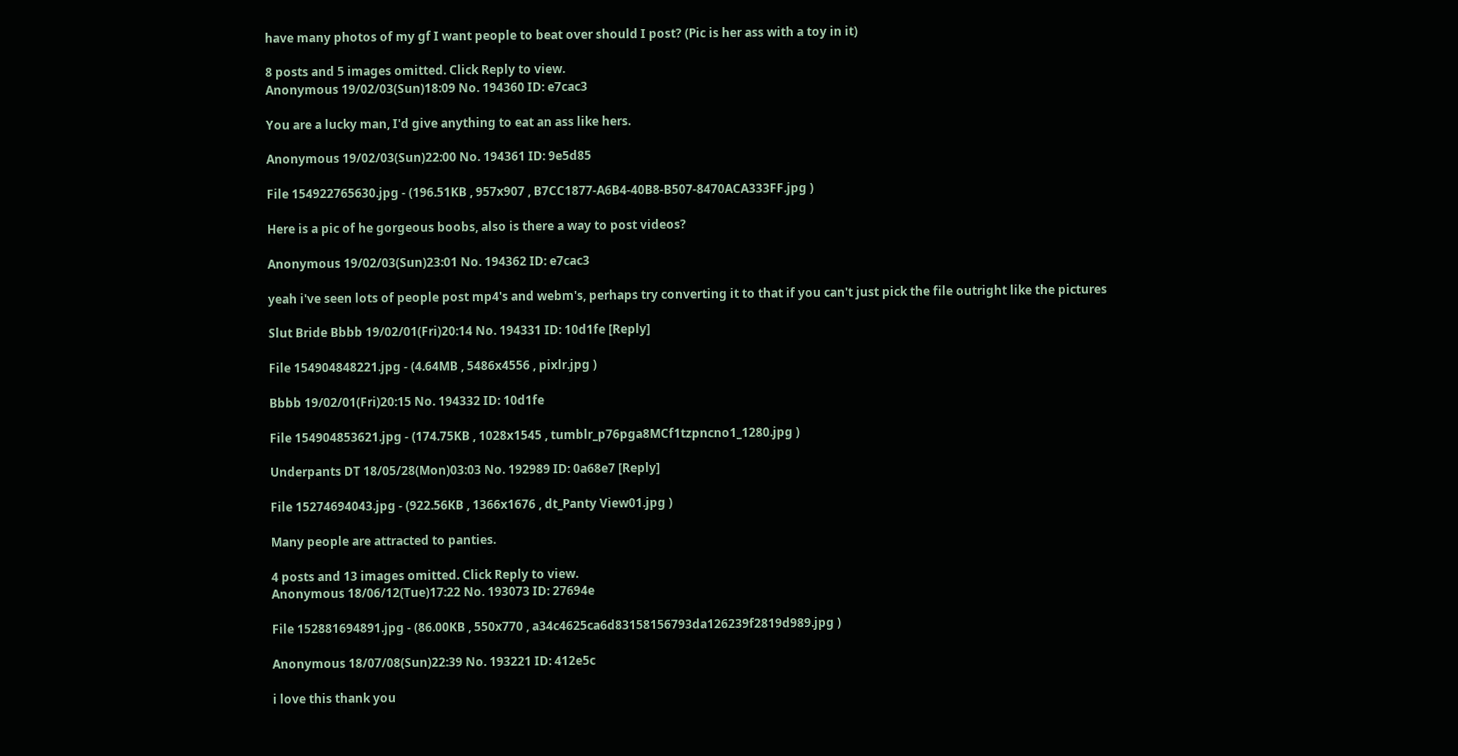have many photos of my gf I want people to beat over should I post? (Pic is her ass with a toy in it)

8 posts and 5 images omitted. Click Reply to view.
Anonymous 19/02/03(Sun)18:09 No. 194360 ID: e7cac3

You are a lucky man, I'd give anything to eat an ass like hers.

Anonymous 19/02/03(Sun)22:00 No. 194361 ID: 9e5d85

File 154922765630.jpg - (196.51KB , 957x907 , B7CC1877-A6B4-40B8-B507-8470ACA333FF.jpg )

Here is a pic of he gorgeous boobs, also is there a way to post videos?

Anonymous 19/02/03(Sun)23:01 No. 194362 ID: e7cac3

yeah i've seen lots of people post mp4's and webm's, perhaps try converting it to that if you can't just pick the file outright like the pictures

Slut Bride Bbbb 19/02/01(Fri)20:14 No. 194331 ID: 10d1fe [Reply]

File 154904848221.jpg - (4.64MB , 5486x4556 , pixlr.jpg )

Bbbb 19/02/01(Fri)20:15 No. 194332 ID: 10d1fe

File 154904853621.jpg - (174.75KB , 1028x1545 , tumblr_p76pga8MCf1tzpncno1_1280.jpg )

Underpants DT 18/05/28(Mon)03:03 No. 192989 ID: 0a68e7 [Reply]

File 15274694043.jpg - (922.56KB , 1366x1676 , dt_Panty View01.jpg )

Many people are attracted to panties.

4 posts and 13 images omitted. Click Reply to view.
Anonymous 18/06/12(Tue)17:22 No. 193073 ID: 27694e

File 152881694891.jpg - (86.00KB , 550x770 , a34c4625ca6d83158156793da126239f2819d989.jpg )

Anonymous 18/07/08(Sun)22:39 No. 193221 ID: 412e5c

i love this thank you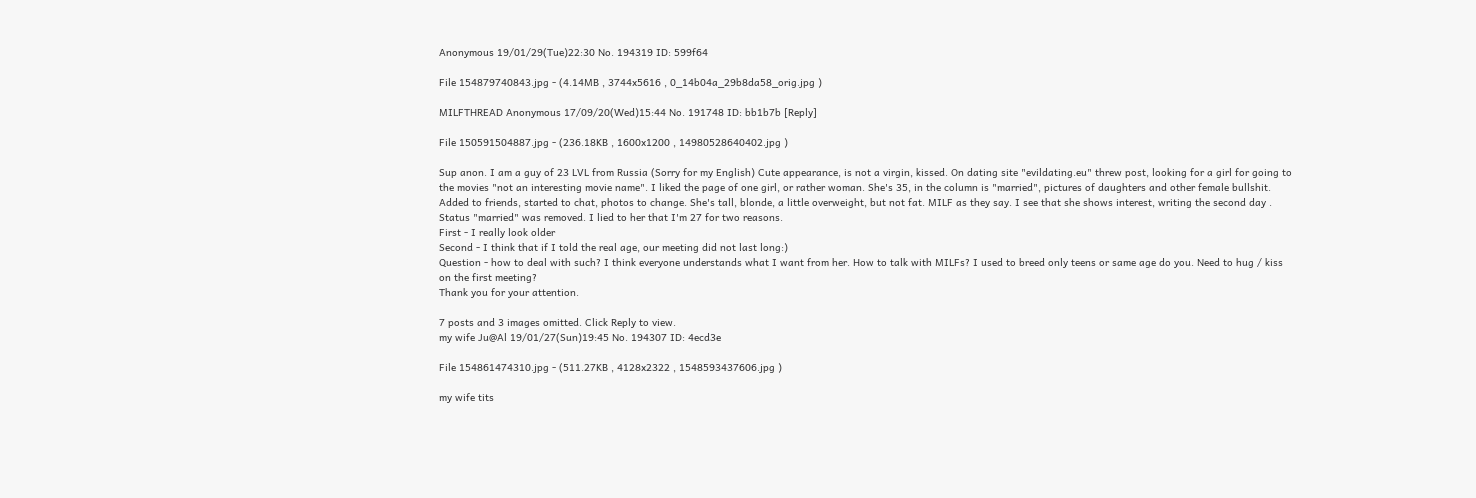Anonymous 19/01/29(Tue)22:30 No. 194319 ID: 599f64

File 154879740843.jpg - (4.14MB , 3744x5616 , 0_14b04a_29b8da58_orig.jpg )

MILFTHREAD Anonymous 17/09/20(Wed)15:44 No. 191748 ID: bb1b7b [Reply]

File 150591504887.jpg - (236.18KB , 1600x1200 , 14980528640402.jpg )

Sup anon. I am a guy of 23 LVL from Russia (Sorry for my English) Cute appearance, is not a virgin, kissed. On dating site "evildating.eu" threw post, looking for a girl for going to the movies "not an interesting movie name". I liked the page of one girl, or rather woman. She's 35, in the column is "married", pictures of daughters and other female bullshit. Added to friends, started to chat, photos to change. She's tall, blonde, a little overweight, but not fat. MILF as they say. I see that she shows interest, writing the second day . Status "married" was removed. I lied to her that I'm 27 for two reasons.
First - I really look older
Second - I think that if I told the real age, our meeting did not last long:)
Question - how to deal with such? I think everyone understands what I want from her. How to talk with MILFs? I used to breed only teens or same age do you. Need to hug / kiss on the first meeting?
Thank you for your attention.

7 posts and 3 images omitted. Click Reply to view.
my wife Ju@Al 19/01/27(Sun)19:45 No. 194307 ID: 4ecd3e

File 154861474310.jpg - (511.27KB , 4128x2322 , 1548593437606.jpg )

my wife tits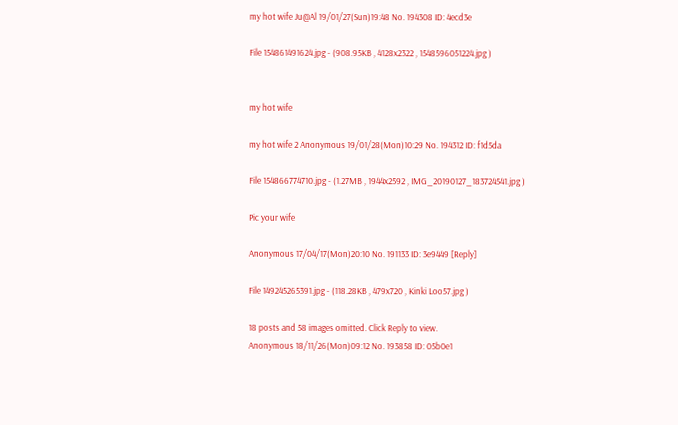my hot wife Ju@Al 19/01/27(Sun)19:48 No. 194308 ID: 4ecd3e

File 154861491624.jpg - (908.95KB , 4128x2322 , 1548596051224.jpg )


my hot wife

my hot wife 2 Anonymous 19/01/28(Mon)10:29 No. 194312 ID: f1d5da

File 154866774710.jpg - (1.27MB , 1944x2592 , IMG_20190127_183724541.jpg )

Pic your wife

Anonymous 17/04/17(Mon)20:10 No. 191133 ID: 3e9449 [Reply]

File 149245265391.jpg - (118.28KB , 479x720 , Kinki Loo57.jpg )

18 posts and 58 images omitted. Click Reply to view.
Anonymous 18/11/26(Mon)09:12 No. 193858 ID: 05b0e1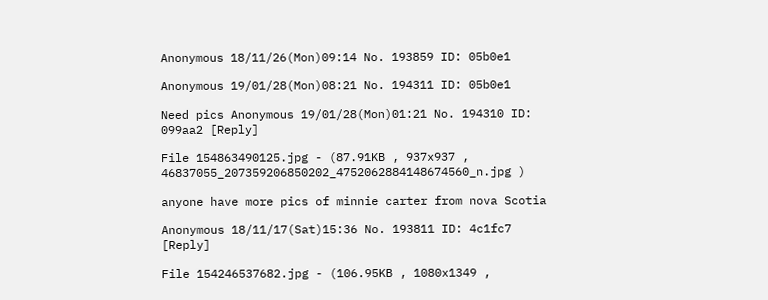Anonymous 18/11/26(Mon)09:14 No. 193859 ID: 05b0e1

Anonymous 19/01/28(Mon)08:21 No. 194311 ID: 05b0e1

Need pics Anonymous 19/01/28(Mon)01:21 No. 194310 ID: 099aa2 [Reply]

File 154863490125.jpg - (87.91KB , 937x937 , 46837055_207359206850202_4752062884148674560_n.jpg )

anyone have more pics of minnie carter from nova Scotia

Anonymous 18/11/17(Sat)15:36 No. 193811 ID: 4c1fc7 [Reply]

File 154246537682.jpg - (106.95KB , 1080x1349 ,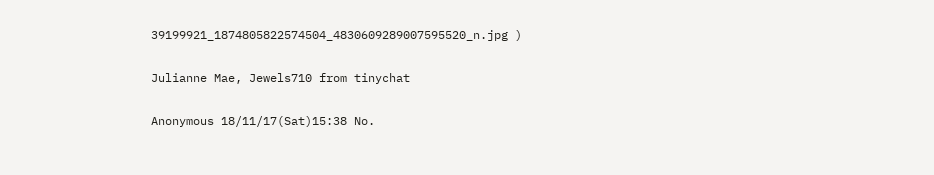39199921_1874805822574504_4830609289007595520_n.jpg )

Julianne Mae, Jewels710 from tinychat

Anonymous 18/11/17(Sat)15:38 No.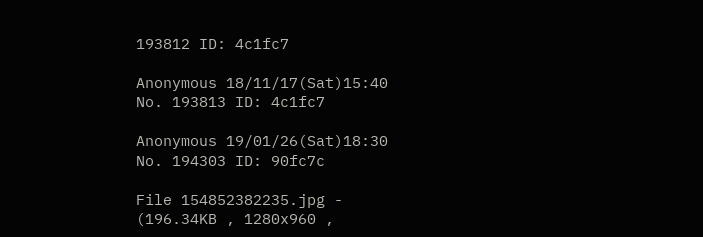193812 ID: 4c1fc7

Anonymous 18/11/17(Sat)15:40 No. 193813 ID: 4c1fc7

Anonymous 19/01/26(Sat)18:30 No. 194303 ID: 90fc7c

File 154852382235.jpg - (196.34KB , 1280x960 ,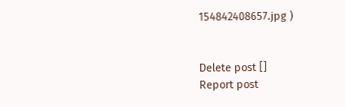154842408657.jpg )


Delete post []
Report post